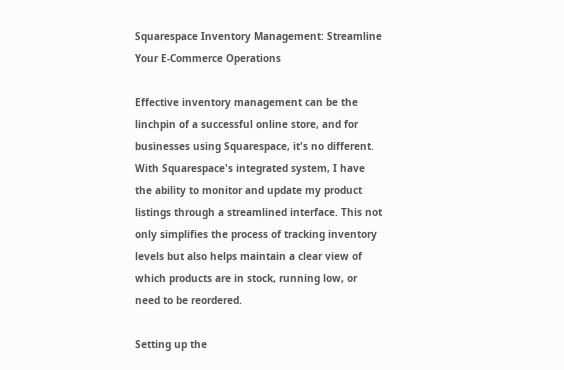Squarespace Inventory Management: Streamline Your E-Commerce Operations

Effective inventory management can be the linchpin of a successful online store, and for businesses using Squarespace, it's no different. With Squarespace's integrated system, I have the ability to monitor and update my product listings through a streamlined interface. This not only simplifies the process of tracking inventory levels but also helps maintain a clear view of which products are in stock, running low, or need to be reordered.

Setting up the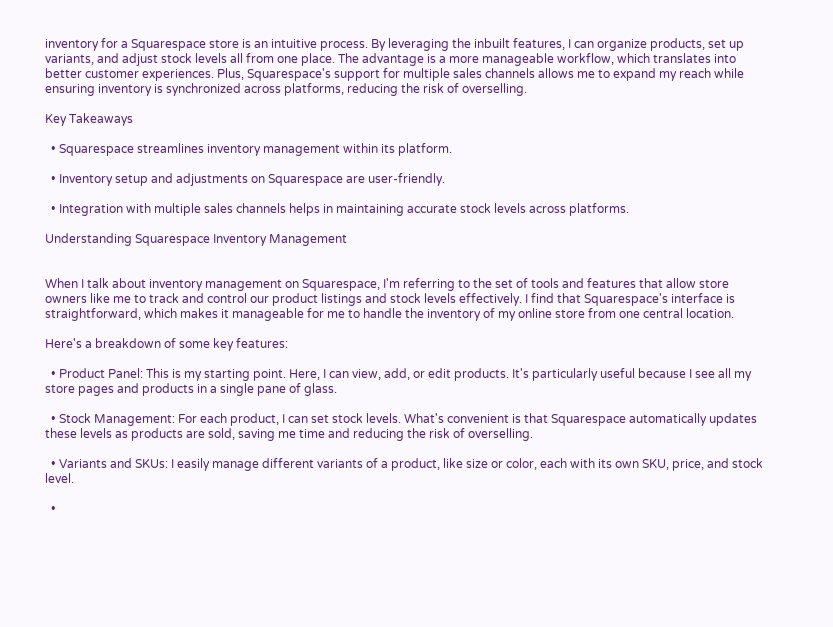inventory for a Squarespace store is an intuitive process. By leveraging the inbuilt features, I can organize products, set up variants, and adjust stock levels all from one place. The advantage is a more manageable workflow, which translates into better customer experiences. Plus, Squarespace's support for multiple sales channels allows me to expand my reach while ensuring inventory is synchronized across platforms, reducing the risk of overselling.

Key Takeaways

  • Squarespace streamlines inventory management within its platform.

  • Inventory setup and adjustments on Squarespace are user-friendly.

  • Integration with multiple sales channels helps in maintaining accurate stock levels across platforms.

Understanding Squarespace Inventory Management


When I talk about inventory management on Squarespace, I'm referring to the set of tools and features that allow store owners like me to track and control our product listings and stock levels effectively. I find that Squarespace's interface is straightforward, which makes it manageable for me to handle the inventory of my online store from one central location.

Here's a breakdown of some key features:

  • Product Panel: This is my starting point. Here, I can view, add, or edit products. It's particularly useful because I see all my store pages and products in a single pane of glass.

  • Stock Management: For each product, I can set stock levels. What's convenient is that Squarespace automatically updates these levels as products are sold, saving me time and reducing the risk of overselling.

  • Variants and SKUs: I easily manage different variants of a product, like size or color, each with its own SKU, price, and stock level.

  •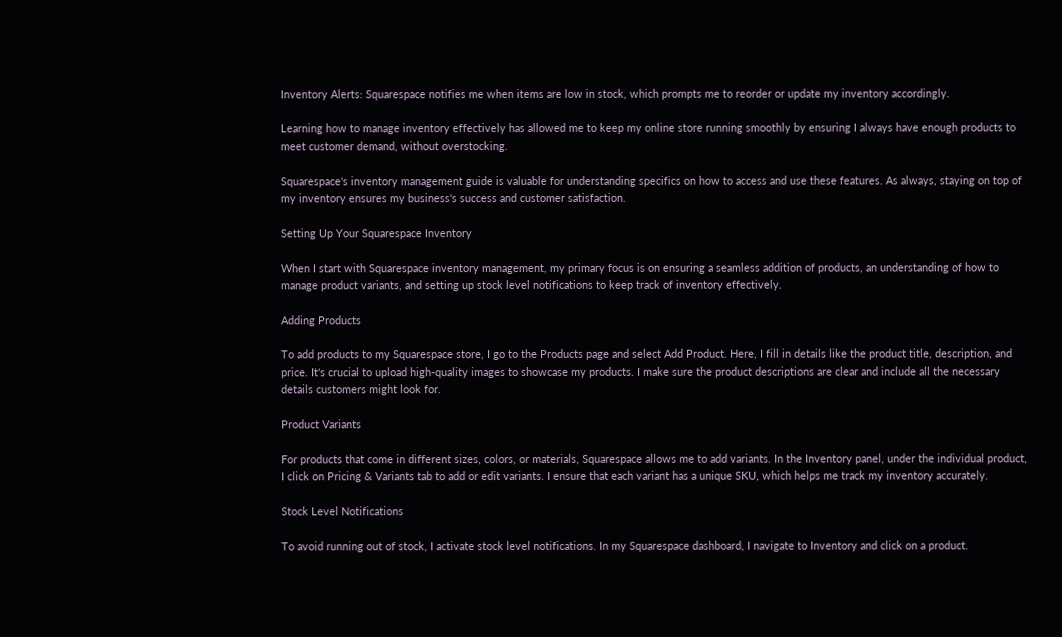Inventory Alerts: Squarespace notifies me when items are low in stock, which prompts me to reorder or update my inventory accordingly.

Learning how to manage inventory effectively has allowed me to keep my online store running smoothly by ensuring I always have enough products to meet customer demand, without overstocking.

Squarespace's inventory management guide is valuable for understanding specifics on how to access and use these features. As always, staying on top of my inventory ensures my business's success and customer satisfaction.

Setting Up Your Squarespace Inventory

When I start with Squarespace inventory management, my primary focus is on ensuring a seamless addition of products, an understanding of how to manage product variants, and setting up stock level notifications to keep track of inventory effectively.

Adding Products

To add products to my Squarespace store, I go to the Products page and select Add Product. Here, I fill in details like the product title, description, and price. It's crucial to upload high-quality images to showcase my products. I make sure the product descriptions are clear and include all the necessary details customers might look for.

Product Variants

For products that come in different sizes, colors, or materials, Squarespace allows me to add variants. In the Inventory panel, under the individual product, I click on Pricing & Variants tab to add or edit variants. I ensure that each variant has a unique SKU, which helps me track my inventory accurately.

Stock Level Notifications

To avoid running out of stock, I activate stock level notifications. In my Squarespace dashboard, I navigate to Inventory and click on a product.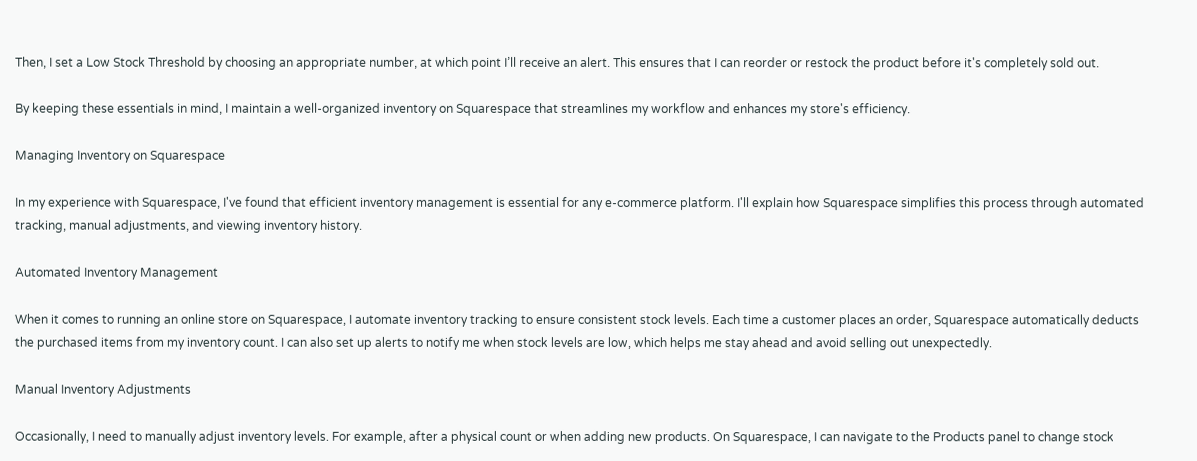Then, I set a Low Stock Threshold by choosing an appropriate number, at which point I’ll receive an alert. This ensures that I can reorder or restock the product before it's completely sold out.

By keeping these essentials in mind, I maintain a well-organized inventory on Squarespace that streamlines my workflow and enhances my store's efficiency.

Managing Inventory on Squarespace

In my experience with Squarespace, I've found that efficient inventory management is essential for any e-commerce platform. I'll explain how Squarespace simplifies this process through automated tracking, manual adjustments, and viewing inventory history.

Automated Inventory Management

When it comes to running an online store on Squarespace, I automate inventory tracking to ensure consistent stock levels. Each time a customer places an order, Squarespace automatically deducts the purchased items from my inventory count. I can also set up alerts to notify me when stock levels are low, which helps me stay ahead and avoid selling out unexpectedly.

Manual Inventory Adjustments

Occasionally, I need to manually adjust inventory levels. For example, after a physical count or when adding new products. On Squarespace, I can navigate to the Products panel to change stock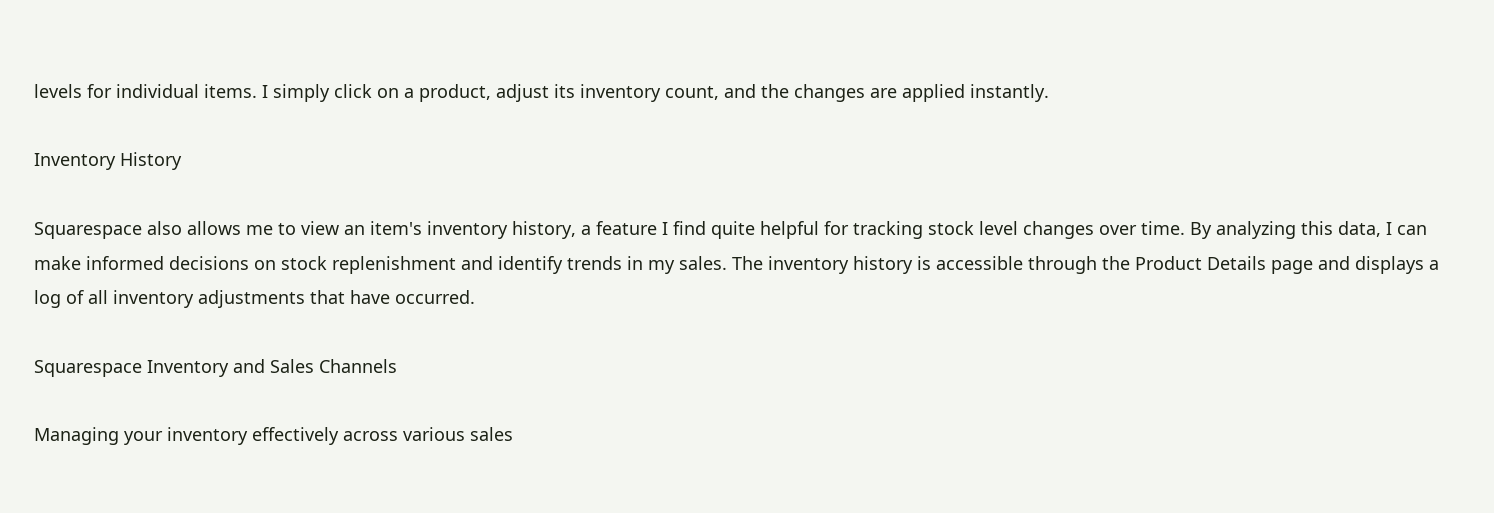levels for individual items. I simply click on a product, adjust its inventory count, and the changes are applied instantly.

Inventory History

Squarespace also allows me to view an item's inventory history, a feature I find quite helpful for tracking stock level changes over time. By analyzing this data, I can make informed decisions on stock replenishment and identify trends in my sales. The inventory history is accessible through the Product Details page and displays a log of all inventory adjustments that have occurred.

Squarespace Inventory and Sales Channels

Managing your inventory effectively across various sales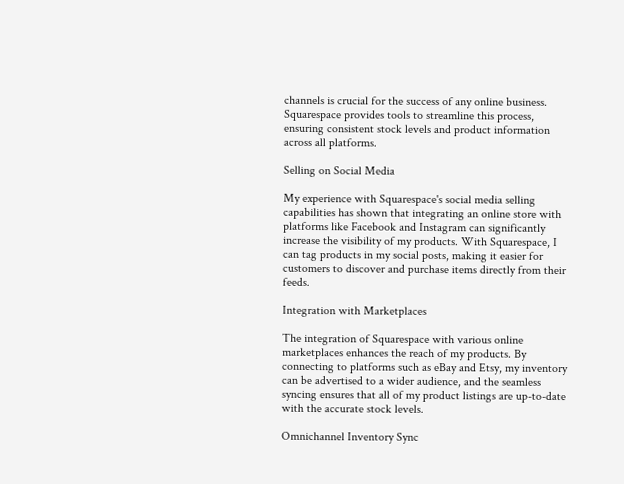channels is crucial for the success of any online business. Squarespace provides tools to streamline this process, ensuring consistent stock levels and product information across all platforms.

Selling on Social Media

My experience with Squarespace's social media selling capabilities has shown that integrating an online store with platforms like Facebook and Instagram can significantly increase the visibility of my products. With Squarespace, I can tag products in my social posts, making it easier for customers to discover and purchase items directly from their feeds.

Integration with Marketplaces

The integration of Squarespace with various online marketplaces enhances the reach of my products. By connecting to platforms such as eBay and Etsy, my inventory can be advertised to a wider audience, and the seamless syncing ensures that all of my product listings are up-to-date with the accurate stock levels.

Omnichannel Inventory Sync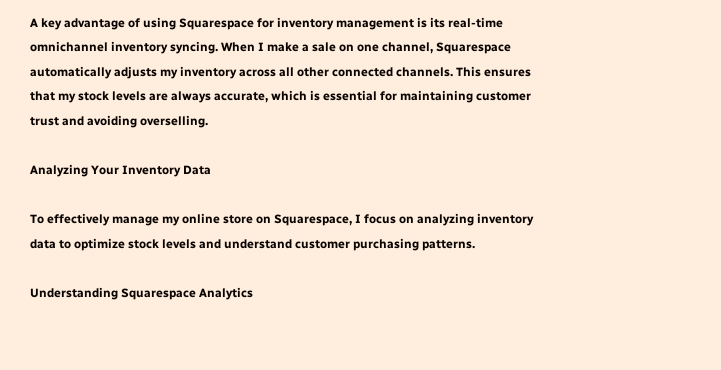A key advantage of using Squarespace for inventory management is its real-time omnichannel inventory syncing. When I make a sale on one channel, Squarespace automatically adjusts my inventory across all other connected channels. This ensures that my stock levels are always accurate, which is essential for maintaining customer trust and avoiding overselling.

Analyzing Your Inventory Data

To effectively manage my online store on Squarespace, I focus on analyzing inventory data to optimize stock levels and understand customer purchasing patterns.

Understanding Squarespace Analytics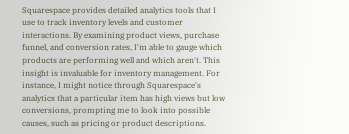Squarespace provides detailed analytics tools that I use to track inventory levels and customer interactions. By examining product views, purchase funnel, and conversion rates, I'm able to gauge which products are performing well and which aren't. This insight is invaluable for inventory management. For instance, I might notice through Squarespace's analytics that a particular item has high views but low conversions, prompting me to look into possible causes, such as pricing or product descriptions.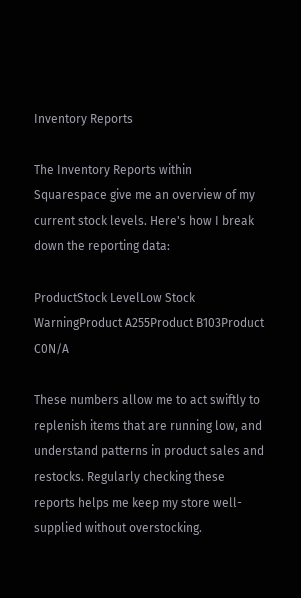Inventory Reports

The Inventory Reports within Squarespace give me an overview of my current stock levels. Here's how I break down the reporting data:

ProductStock LevelLow Stock WarningProduct A255Product B103Product C0N/A

These numbers allow me to act swiftly to replenish items that are running low, and understand patterns in product sales and restocks. Regularly checking these reports helps me keep my store well-supplied without overstocking.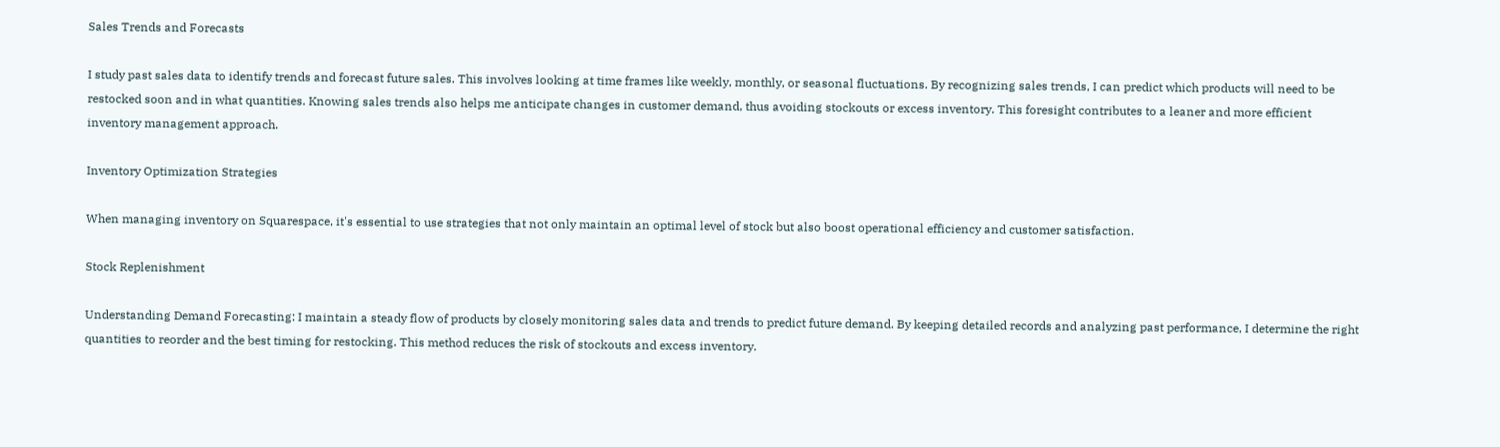Sales Trends and Forecasts

I study past sales data to identify trends and forecast future sales. This involves looking at time frames like weekly, monthly, or seasonal fluctuations. By recognizing sales trends, I can predict which products will need to be restocked soon and in what quantities. Knowing sales trends also helps me anticipate changes in customer demand, thus avoiding stockouts or excess inventory. This foresight contributes to a leaner and more efficient inventory management approach.

Inventory Optimization Strategies

When managing inventory on Squarespace, it's essential to use strategies that not only maintain an optimal level of stock but also boost operational efficiency and customer satisfaction.

Stock Replenishment

Understanding Demand Forecasting: I maintain a steady flow of products by closely monitoring sales data and trends to predict future demand. By keeping detailed records and analyzing past performance, I determine the right quantities to reorder and the best timing for restocking. This method reduces the risk of stockouts and excess inventory.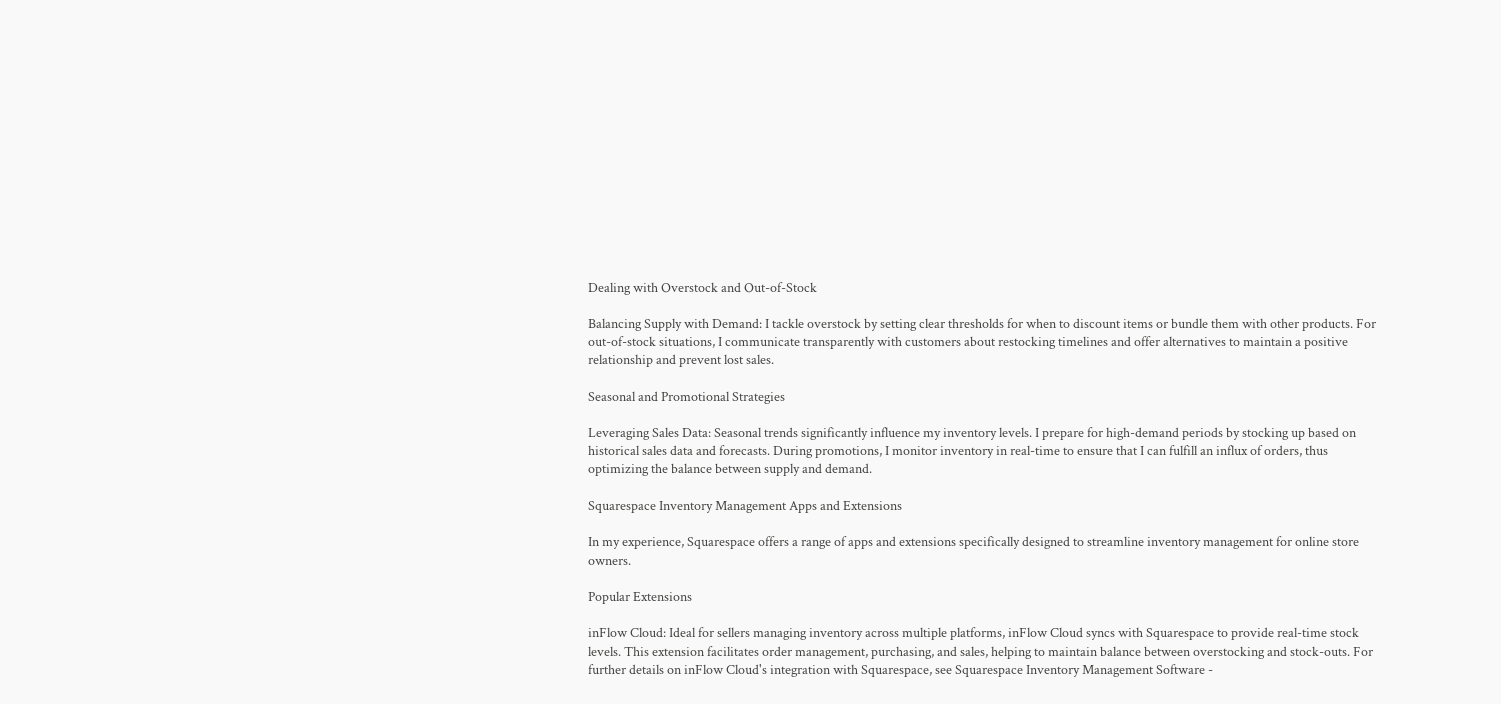Dealing with Overstock and Out-of-Stock

Balancing Supply with Demand: I tackle overstock by setting clear thresholds for when to discount items or bundle them with other products. For out-of-stock situations, I communicate transparently with customers about restocking timelines and offer alternatives to maintain a positive relationship and prevent lost sales.

Seasonal and Promotional Strategies

Leveraging Sales Data: Seasonal trends significantly influence my inventory levels. I prepare for high-demand periods by stocking up based on historical sales data and forecasts. During promotions, I monitor inventory in real-time to ensure that I can fulfill an influx of orders, thus optimizing the balance between supply and demand.

Squarespace Inventory Management Apps and Extensions

In my experience, Squarespace offers a range of apps and extensions specifically designed to streamline inventory management for online store owners.

Popular Extensions

inFlow Cloud: Ideal for sellers managing inventory across multiple platforms, inFlow Cloud syncs with Squarespace to provide real-time stock levels. This extension facilitates order management, purchasing, and sales, helping to maintain balance between overstocking and stock-outs. For further details on inFlow Cloud's integration with Squarespace, see Squarespace Inventory Management Software -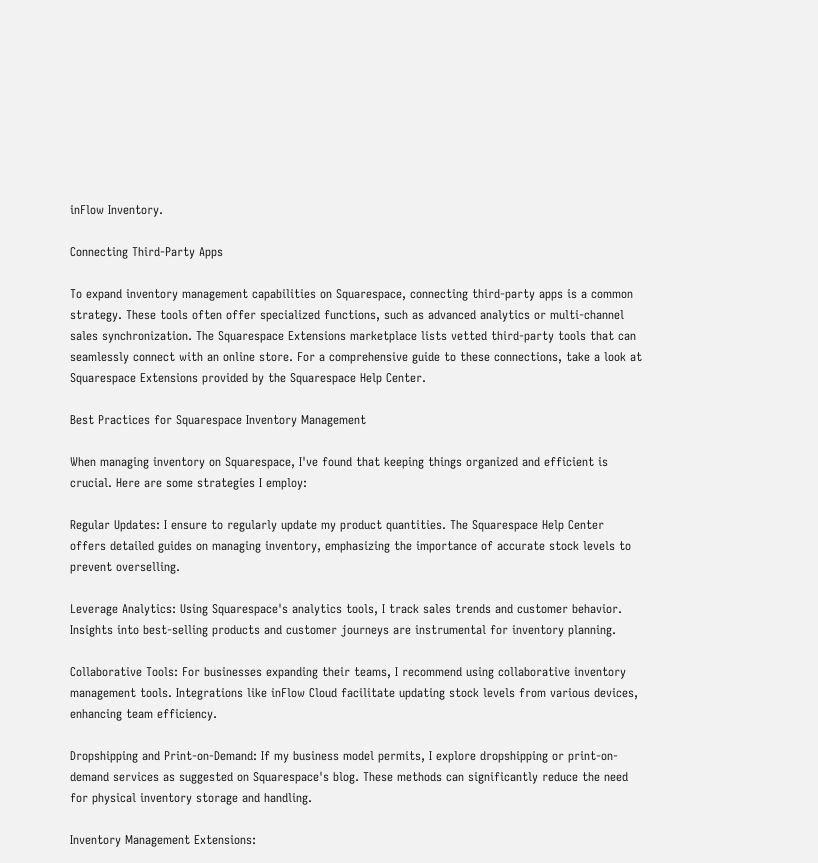inFlow Inventory.

Connecting Third-Party Apps

To expand inventory management capabilities on Squarespace, connecting third-party apps is a common strategy. These tools often offer specialized functions, such as advanced analytics or multi-channel sales synchronization. The Squarespace Extensions marketplace lists vetted third-party tools that can seamlessly connect with an online store. For a comprehensive guide to these connections, take a look at Squarespace Extensions provided by the Squarespace Help Center.

Best Practices for Squarespace Inventory Management

When managing inventory on Squarespace, I've found that keeping things organized and efficient is crucial. Here are some strategies I employ:

Regular Updates: I ensure to regularly update my product quantities. The Squarespace Help Center offers detailed guides on managing inventory, emphasizing the importance of accurate stock levels to prevent overselling.

Leverage Analytics: Using Squarespace's analytics tools, I track sales trends and customer behavior. Insights into best-selling products and customer journeys are instrumental for inventory planning.

Collaborative Tools: For businesses expanding their teams, I recommend using collaborative inventory management tools. Integrations like inFlow Cloud facilitate updating stock levels from various devices, enhancing team efficiency.

Dropshipping and Print-on-Demand: If my business model permits, I explore dropshipping or print-on-demand services as suggested on Squarespace's blog. These methods can significantly reduce the need for physical inventory storage and handling.

Inventory Management Extensions: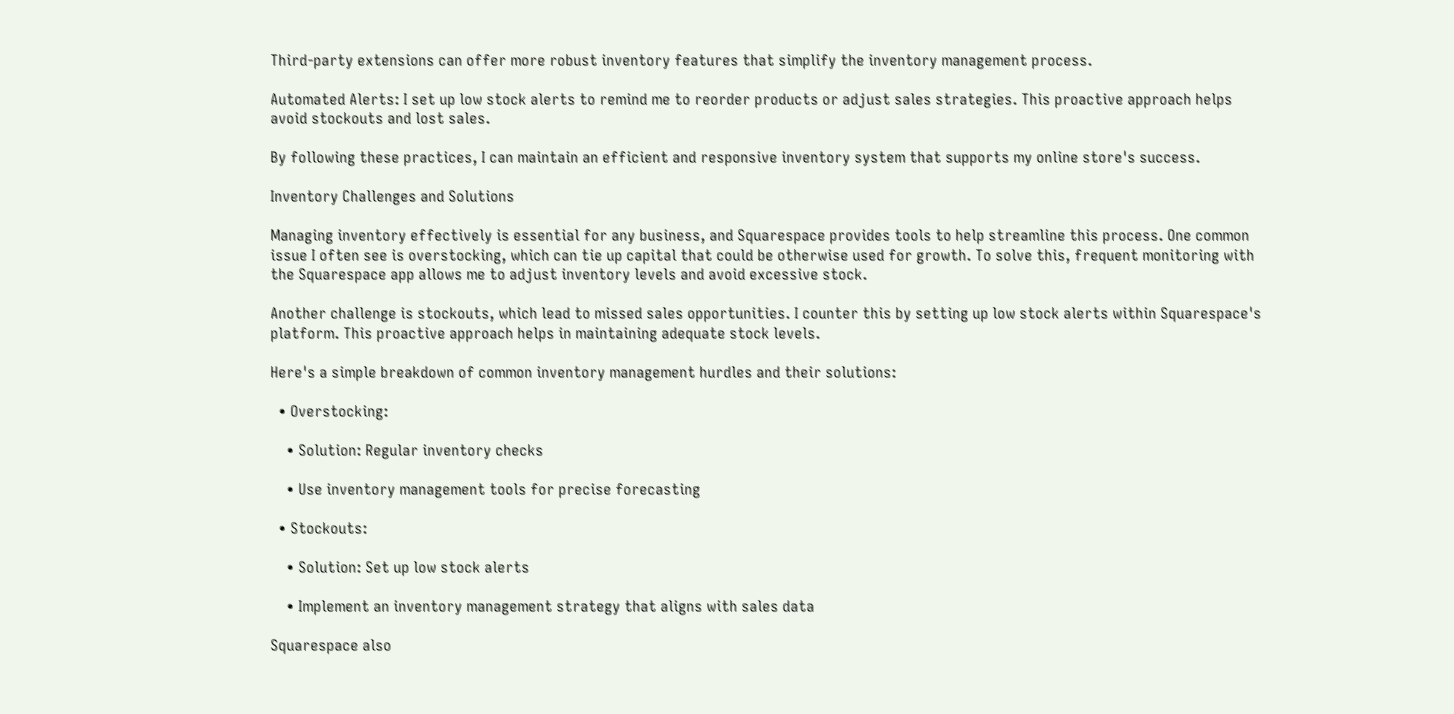Third-party extensions can offer more robust inventory features that simplify the inventory management process.

Automated Alerts: I set up low stock alerts to remind me to reorder products or adjust sales strategies. This proactive approach helps avoid stockouts and lost sales.

By following these practices, I can maintain an efficient and responsive inventory system that supports my online store's success.

Inventory Challenges and Solutions

Managing inventory effectively is essential for any business, and Squarespace provides tools to help streamline this process. One common issue I often see is overstocking, which can tie up capital that could be otherwise used for growth. To solve this, frequent monitoring with the Squarespace app allows me to adjust inventory levels and avoid excessive stock.

Another challenge is stockouts, which lead to missed sales opportunities. I counter this by setting up low stock alerts within Squarespace's platform. This proactive approach helps in maintaining adequate stock levels.

Here's a simple breakdown of common inventory management hurdles and their solutions:

  • Overstocking:

    • Solution: Regular inventory checks

    • Use inventory management tools for precise forecasting

  • Stockouts:

    • Solution: Set up low stock alerts

    • Implement an inventory management strategy that aligns with sales data

Squarespace also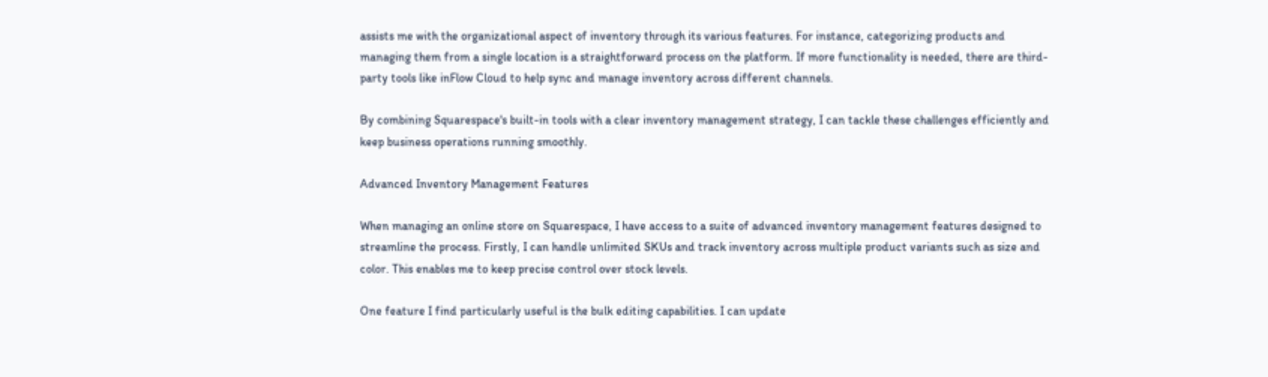assists me with the organizational aspect of inventory through its various features. For instance, categorizing products and managing them from a single location is a straightforward process on the platform. If more functionality is needed, there are third-party tools like inFlow Cloud to help sync and manage inventory across different channels.

By combining Squarespace's built-in tools with a clear inventory management strategy, I can tackle these challenges efficiently and keep business operations running smoothly.

Advanced Inventory Management Features

When managing an online store on Squarespace, I have access to a suite of advanced inventory management features designed to streamline the process. Firstly, I can handle unlimited SKUs and track inventory across multiple product variants such as size and color. This enables me to keep precise control over stock levels.

One feature I find particularly useful is the bulk editing capabilities. I can update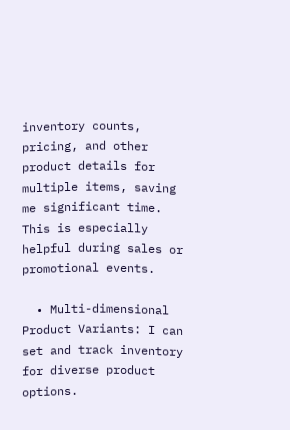inventory counts, pricing, and other product details for multiple items, saving me significant time. This is especially helpful during sales or promotional events.

  • Multi-dimensional Product Variants: I can set and track inventory for diverse product options.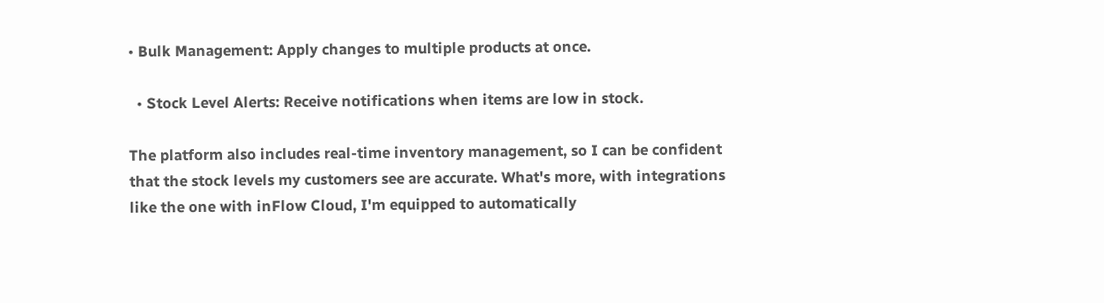• Bulk Management: Apply changes to multiple products at once.

  • Stock Level Alerts: Receive notifications when items are low in stock.

The platform also includes real-time inventory management, so I can be confident that the stock levels my customers see are accurate. What's more, with integrations like the one with inFlow Cloud, I'm equipped to automatically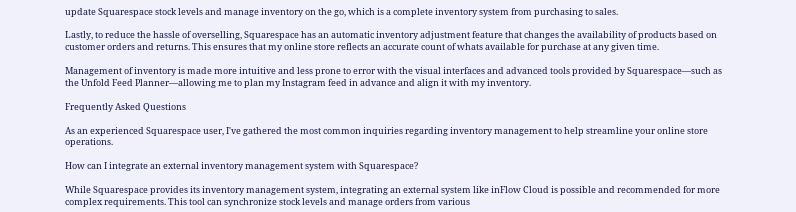update Squarespace stock levels and manage inventory on the go, which is a complete inventory system from purchasing to sales.

Lastly, to reduce the hassle of overselling, Squarespace has an automatic inventory adjustment feature that changes the availability of products based on customer orders and returns. This ensures that my online store reflects an accurate count of whats available for purchase at any given time.

Management of inventory is made more intuitive and less prone to error with the visual interfaces and advanced tools provided by Squarespace—such as the Unfold Feed Planner—allowing me to plan my Instagram feed in advance and align it with my inventory.

Frequently Asked Questions

As an experienced Squarespace user, I've gathered the most common inquiries regarding inventory management to help streamline your online store operations.

How can I integrate an external inventory management system with Squarespace?

While Squarespace provides its inventory management system, integrating an external system like inFlow Cloud is possible and recommended for more complex requirements. This tool can synchronize stock levels and manage orders from various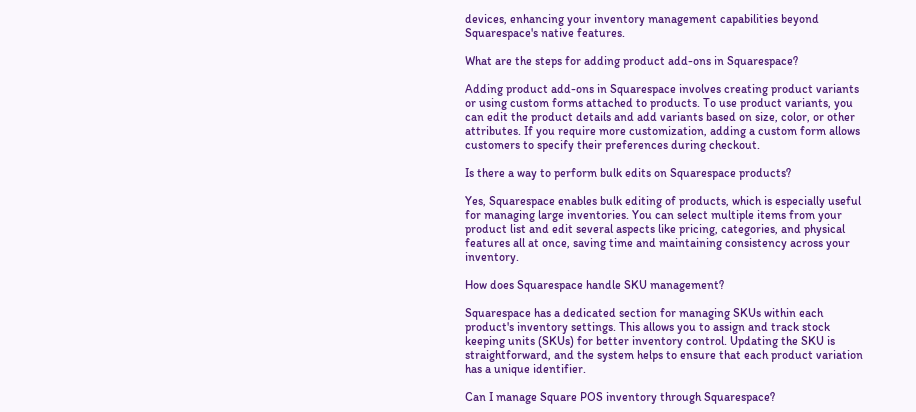devices, enhancing your inventory management capabilities beyond Squarespace's native features.

What are the steps for adding product add-ons in Squarespace?

Adding product add-ons in Squarespace involves creating product variants or using custom forms attached to products. To use product variants, you can edit the product details and add variants based on size, color, or other attributes. If you require more customization, adding a custom form allows customers to specify their preferences during checkout.

Is there a way to perform bulk edits on Squarespace products?

Yes, Squarespace enables bulk editing of products, which is especially useful for managing large inventories. You can select multiple items from your product list and edit several aspects like pricing, categories, and physical features all at once, saving time and maintaining consistency across your inventory.

How does Squarespace handle SKU management?

Squarespace has a dedicated section for managing SKUs within each product's inventory settings. This allows you to assign and track stock keeping units (SKUs) for better inventory control. Updating the SKU is straightforward, and the system helps to ensure that each product variation has a unique identifier.

Can I manage Square POS inventory through Squarespace?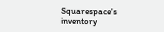Squarespace's inventory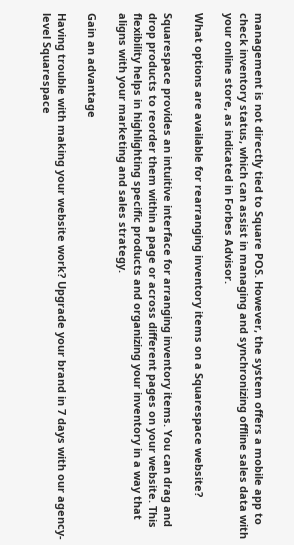management is not directly tied to Square POS. However, the system offers a mobile app to check inventory status, which can assist in managing and synchronizing offline sales data with your online store, as indicated in Forbes Advisor.

What options are available for rearranging inventory items on a Squarespace website?

Squarespace provides an intuitive interface for arranging inventory items. You can drag and drop products to reorder them within a page or across different pages on your website. This flexibility helps in highlighting specific products and organizing your inventory in a way that aligns with your marketing and sales strategy.

Gain an advantage

Having trouble with making your website work? Upgrade your brand in 7 days with our agency-level Squarespace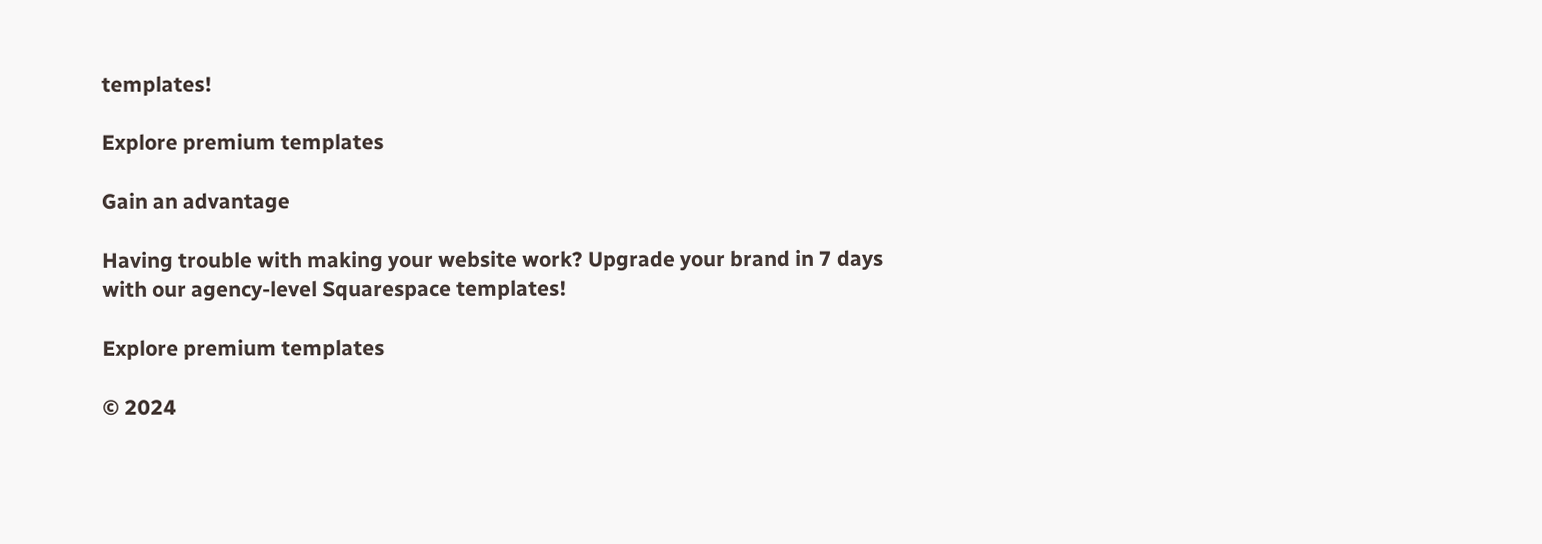templates!

Explore premium templates

Gain an advantage

Having trouble with making your website work? Upgrade your brand in 7 days with our agency-level Squarespace templates!

Explore premium templates

© 2024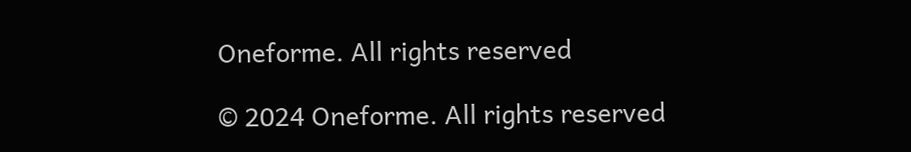Oneforme. All rights reserved

© 2024 Oneforme. All rights reserved